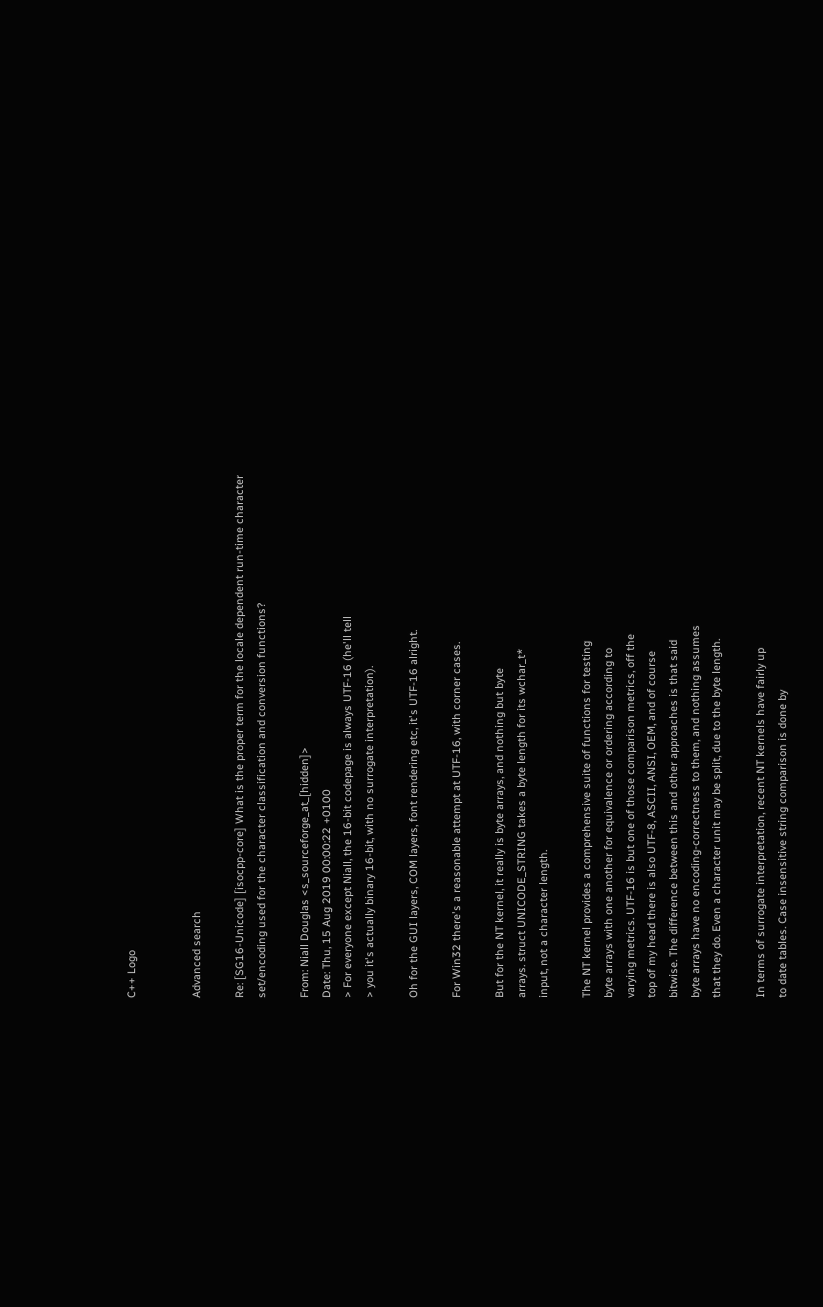C++ Logo


Advanced search

Re: [SG16-Unicode] [isocpp-core] What is the proper term for the locale dependent run-time character set/encoding used for the character classification and conversion functions?

From: Niall Douglas <s_sourceforge_at_[hidden]>
Date: Thu, 15 Aug 2019 00:00:22 +0100
> For everyone except Niall, the 16-bit codepage is always UTF-16 (he'll tell
> you it's actually binary 16-bit, with no surrogate interpretation).

Oh for the GUI layers, COM layers, font rendering etc, it's UTF-16 alright.

For Win32 there's a reasonable attempt at UTF-16, with corner cases.

But for the NT kernel, it really is byte arrays, and nothing but byte
arrays. struct UNICODE_STRING takes a byte length for its wchar_t*
input, not a character length.

The NT kernel provides a comprehensive suite of functions for testing
byte arrays with one another for equivalence or ordering according to
varying metrics. UTF-16 is but one of those comparison metrics, off the
top of my head there is also UTF-8, ASCII, ANSI, OEM, and of course
bitwise. The difference between this and other approaches is that said
byte arrays have no encoding-correctness to them, and nothing assumes
that they do. Even a character unit may be split, due to the byte length.

In terms of surrogate interpretation, recent NT kernels have fairly up
to date tables. Case insensitive string comparison is done by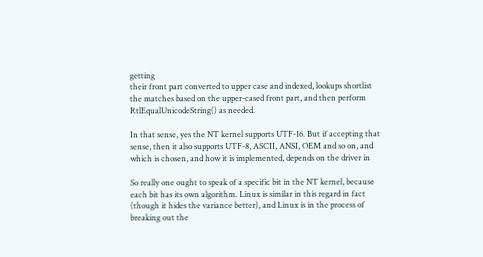getting
their front part converted to upper case and indexed, lookups shortlist
the matches based on the upper-cased front part, and then perform
RtlEqualUnicodeString() as needed.

In that sense, yes the NT kernel supports UTF-16. But if accepting that
sense, then it also supports UTF-8, ASCII, ANSI, OEM and so on, and
which is chosen, and how it is implemented, depends on the driver in

So really one ought to speak of a specific bit in the NT kernel, because
each bit has its own algorithm. Linux is similar in this regard in fact
(though it hides the variance better), and Linux is in the process of
breaking out the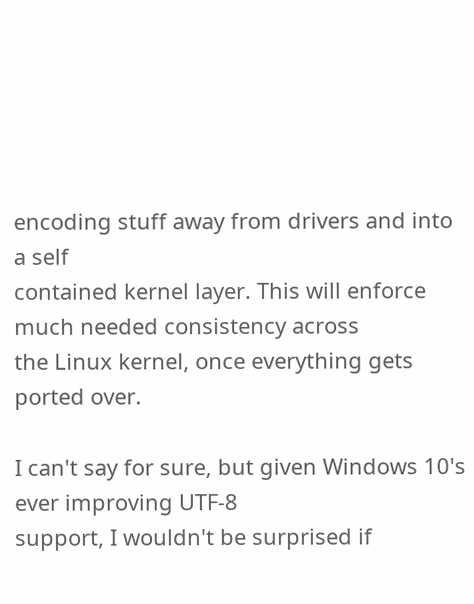encoding stuff away from drivers and into a self
contained kernel layer. This will enforce much needed consistency across
the Linux kernel, once everything gets ported over.

I can't say for sure, but given Windows 10's ever improving UTF-8
support, I wouldn't be surprised if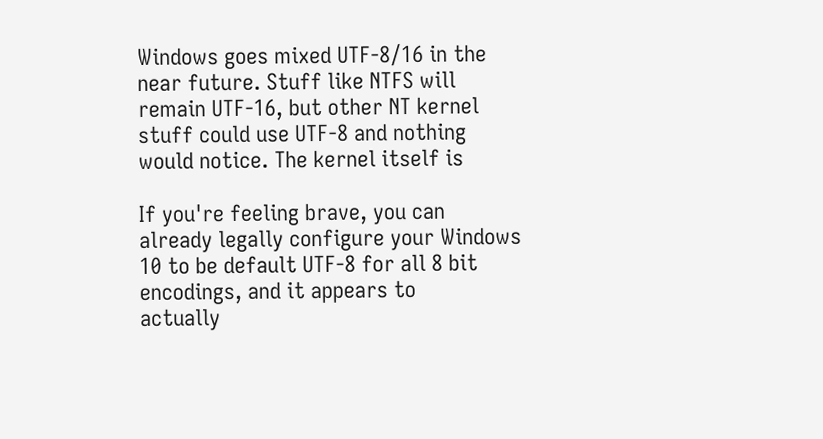Windows goes mixed UTF-8/16 in the
near future. Stuff like NTFS will remain UTF-16, but other NT kernel
stuff could use UTF-8 and nothing would notice. The kernel itself is

If you're feeling brave, you can already legally configure your Windows
10 to be default UTF-8 for all 8 bit encodings, and it appears to
actually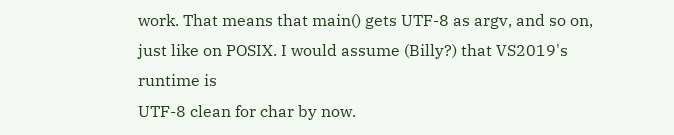work. That means that main() gets UTF-8 as argv, and so on,
just like on POSIX. I would assume (Billy?) that VS2019's runtime is
UTF-8 clean for char by now.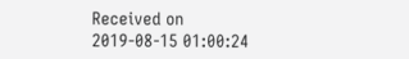Received on 2019-08-15 01:00:24